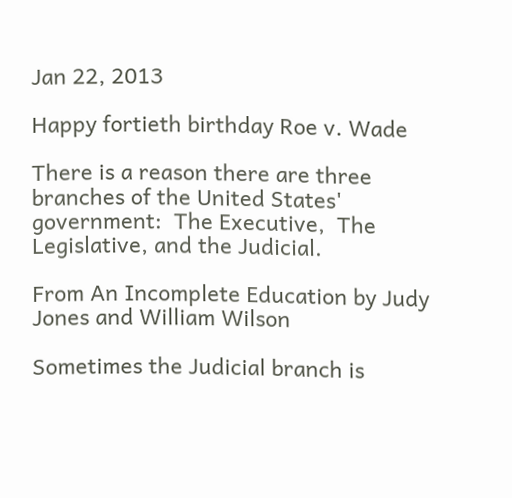Jan 22, 2013

Happy fortieth birthday Roe v. Wade

There is a reason there are three branches of the United States' government:  The Executive,  The Legislative, and the Judicial.

From An Incomplete Education by Judy Jones and William Wilson

Sometimes the Judicial branch is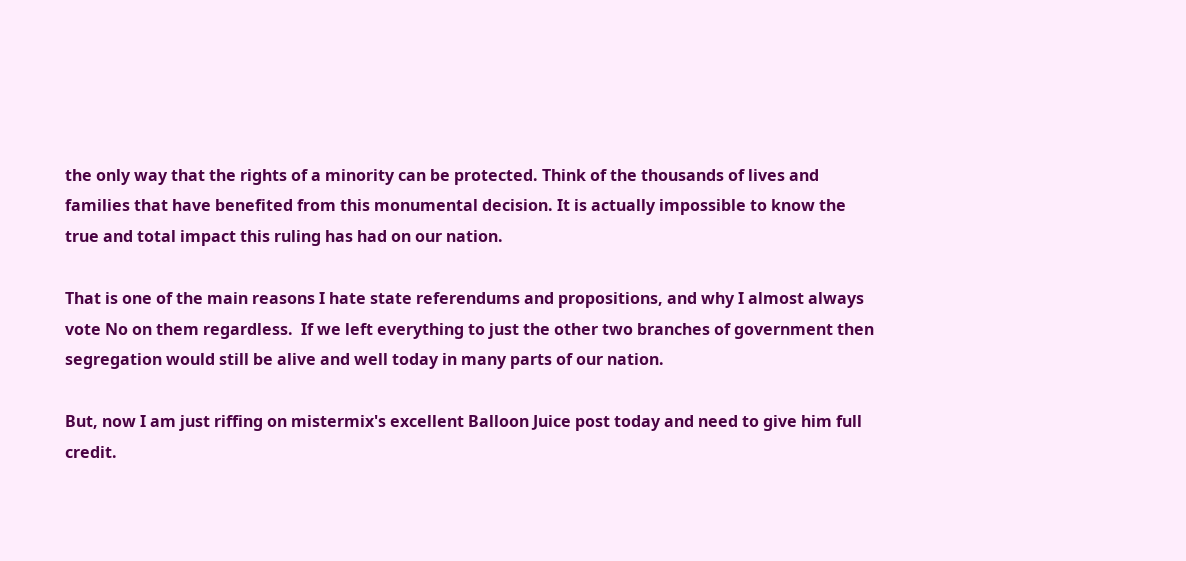the only way that the rights of a minority can be protected. Think of the thousands of lives and families that have benefited from this monumental decision. It is actually impossible to know the true and total impact this ruling has had on our nation.

That is one of the main reasons I hate state referendums and propositions, and why I almost always vote No on them regardless.  If we left everything to just the other two branches of government then segregation would still be alive and well today in many parts of our nation.

But, now I am just riffing on mistermix's excellent Balloon Juice post today and need to give him full credit.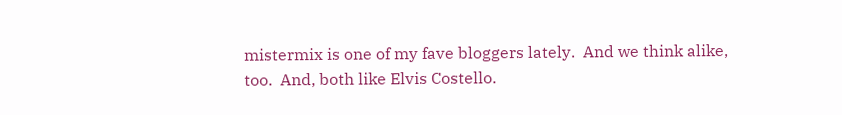mistermix is one of my fave bloggers lately.  And we think alike, too.  And, both like Elvis Costello.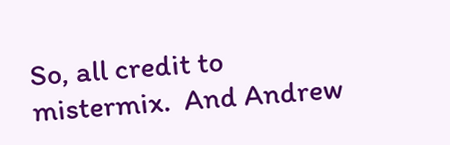So, all credit to mistermix.  And Andrew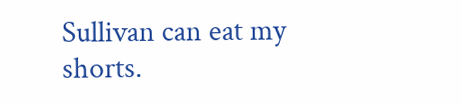Sullivan can eat my shorts.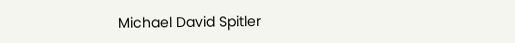Michael David Spitler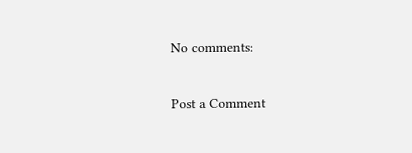No comments:

Post a Comment